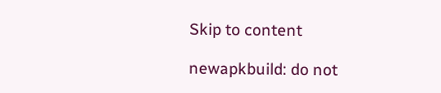Skip to content

newapkbuild: do not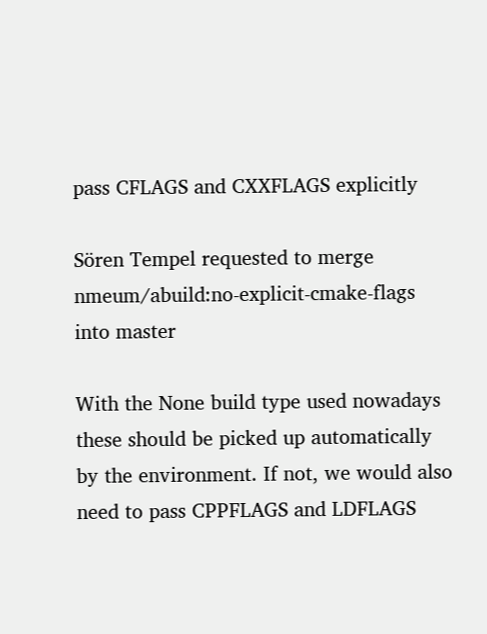pass CFLAGS and CXXFLAGS explicitly

Sören Tempel requested to merge nmeum/abuild:no-explicit-cmake-flags into master

With the None build type used nowadays these should be picked up automatically by the environment. If not, we would also need to pass CPPFLAGS and LDFLAGS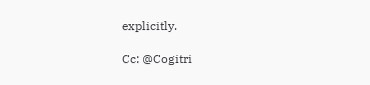explicitly.

Cc: @Cogitri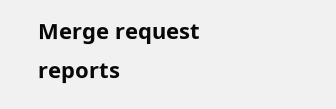Merge request reports